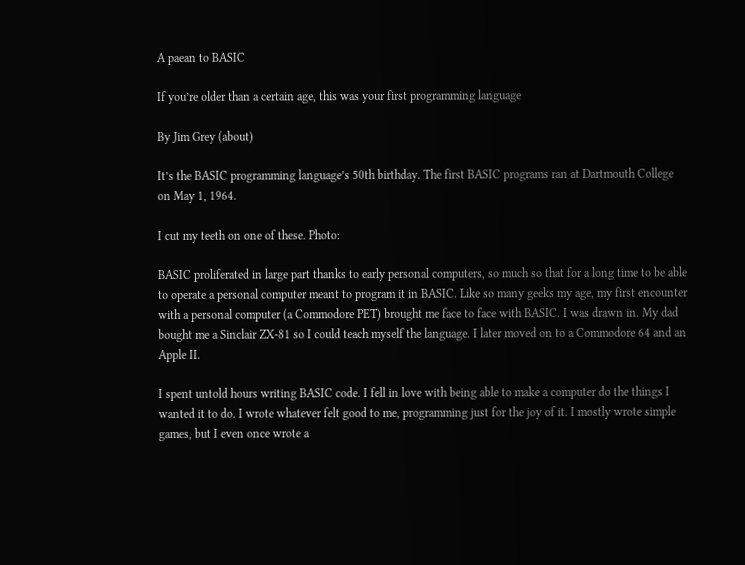A paean to BASIC

If you’re older than a certain age, this was your first programming language

By Jim Grey (about)

It’s the BASIC programming language’s 50th birthday. The first BASIC programs ran at Dartmouth College on May 1, 1964.

I cut my teeth on one of these. Photo:

BASIC proliferated in large part thanks to early personal computers, so much so that for a long time to be able to operate a personal computer meant to program it in BASIC. Like so many geeks my age, my first encounter with a personal computer (a Commodore PET) brought me face to face with BASIC. I was drawn in. My dad bought me a Sinclair ZX-81 so I could teach myself the language. I later moved on to a Commodore 64 and an Apple II.

I spent untold hours writing BASIC code. I fell in love with being able to make a computer do the things I wanted it to do. I wrote whatever felt good to me, programming just for the joy of it. I mostly wrote simple games, but I even once wrote a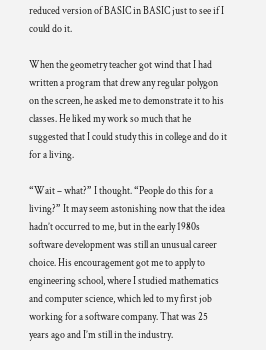reduced version of BASIC in BASIC just to see if I could do it.

When the geometry teacher got wind that I had written a program that drew any regular polygon on the screen, he asked me to demonstrate it to his classes. He liked my work so much that he suggested that I could study this in college and do it for a living.

“Wait – what?” I thought. “People do this for a living?” It may seem astonishing now that the idea hadn’t occurred to me, but in the early 1980s software development was still an unusual career choice. His encouragement got me to apply to engineering school, where I studied mathematics and computer science, which led to my first job working for a software company. That was 25 years ago and I’m still in the industry.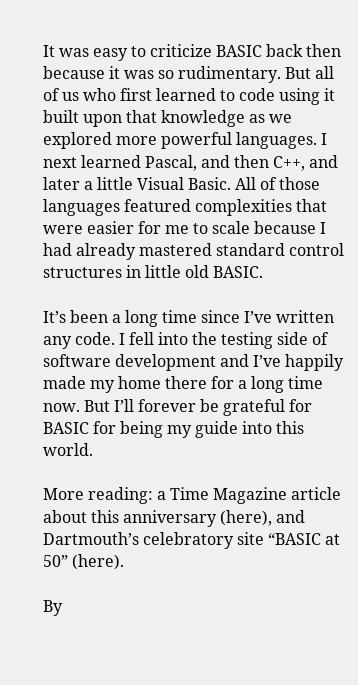It was easy to criticize BASIC back then because it was so rudimentary. But all of us who first learned to code using it built upon that knowledge as we explored more powerful languages. I next learned Pascal, and then C++, and later a little Visual Basic. All of those languages featured complexities that were easier for me to scale because I had already mastered standard control structures in little old BASIC.

It’s been a long time since I’ve written any code. I fell into the testing side of software development and I’ve happily made my home there for a long time now. But I’ll forever be grateful for BASIC for being my guide into this world.

More reading: a Time Magazine article about this anniversary (here), and Dartmouth’s celebratory site “BASIC at 50” (here).

By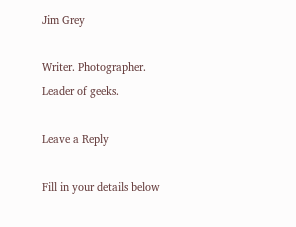Jim Grey

Writer. Photographer. Leader of geeks.

Leave a Reply

Fill in your details below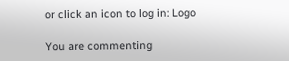or click an icon to log in: Logo

You are commenting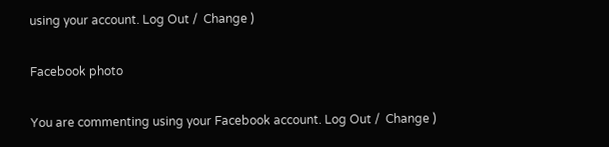using your account. Log Out /  Change )

Facebook photo

You are commenting using your Facebook account. Log Out /  Change )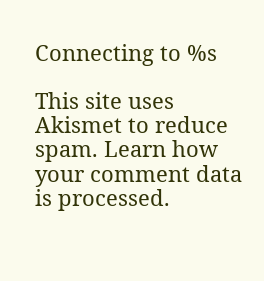Connecting to %s

This site uses Akismet to reduce spam. Learn how your comment data is processed.